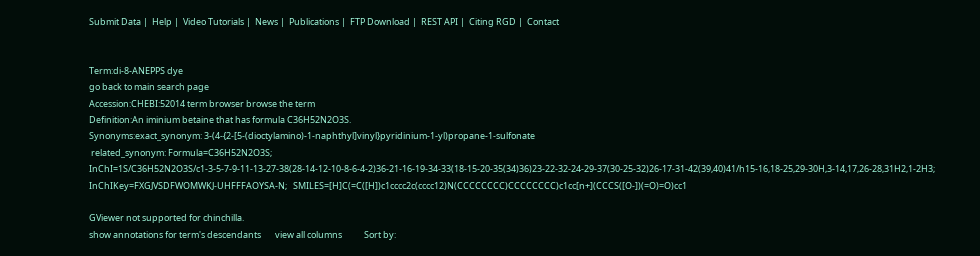Submit Data |  Help |  Video Tutorials |  News |  Publications |  FTP Download |  REST API |  Citing RGD |  Contact


Term:di-8-ANEPPS dye
go back to main search page
Accession:CHEBI:52014 term browser browse the term
Definition:An iminium betaine that has formula C36H52N2O3S.
Synonyms:exact_synonym: 3-(4-{2-[5-(dioctylamino)-1-naphthyl]vinyl}pyridinium-1-yl)propane-1-sulfonate
 related_synonym: Formula=C36H52N2O3S;   InChI=1S/C36H52N2O3S/c1-3-5-7-9-11-13-27-38(28-14-12-10-8-6-4-2)36-21-16-19-34-33(18-15-20-35(34)36)23-22-32-24-29-37(30-25-32)26-17-31-42(39,40)41/h15-16,18-25,29-30H,3-14,17,26-28,31H2,1-2H3;   InChIKey=FXGJVSDFWOMWKJ-UHFFFAOYSA-N;   SMILES=[H]C(=C([H])c1cccc2c(cccc12)N(CCCCCCCC)CCCCCCCC)c1cc[n+](CCCS([O-])(=O)=O)cc1

GViewer not supported for chinchilla.
show annotations for term's descendants       view all columns           Sort by: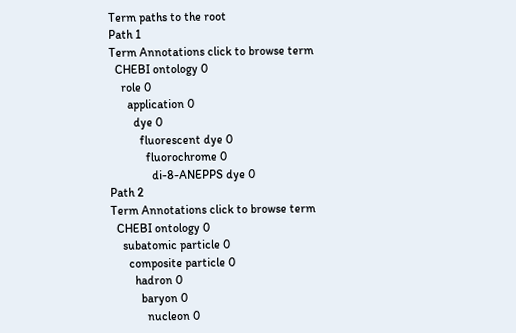Term paths to the root
Path 1
Term Annotations click to browse term
  CHEBI ontology 0
    role 0
      application 0
        dye 0
          fluorescent dye 0
            fluorochrome 0
              di-8-ANEPPS dye 0
Path 2
Term Annotations click to browse term
  CHEBI ontology 0
    subatomic particle 0
      composite particle 0
        hadron 0
          baryon 0
            nucleon 0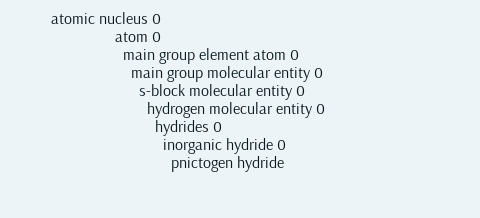atomic nucleus 0
                atom 0
                  main group element atom 0
                    main group molecular entity 0
                      s-block molecular entity 0
                        hydrogen molecular entity 0
                          hydrides 0
                            inorganic hydride 0
                              pnictogen hydride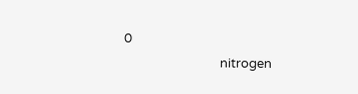0
                                nitrogen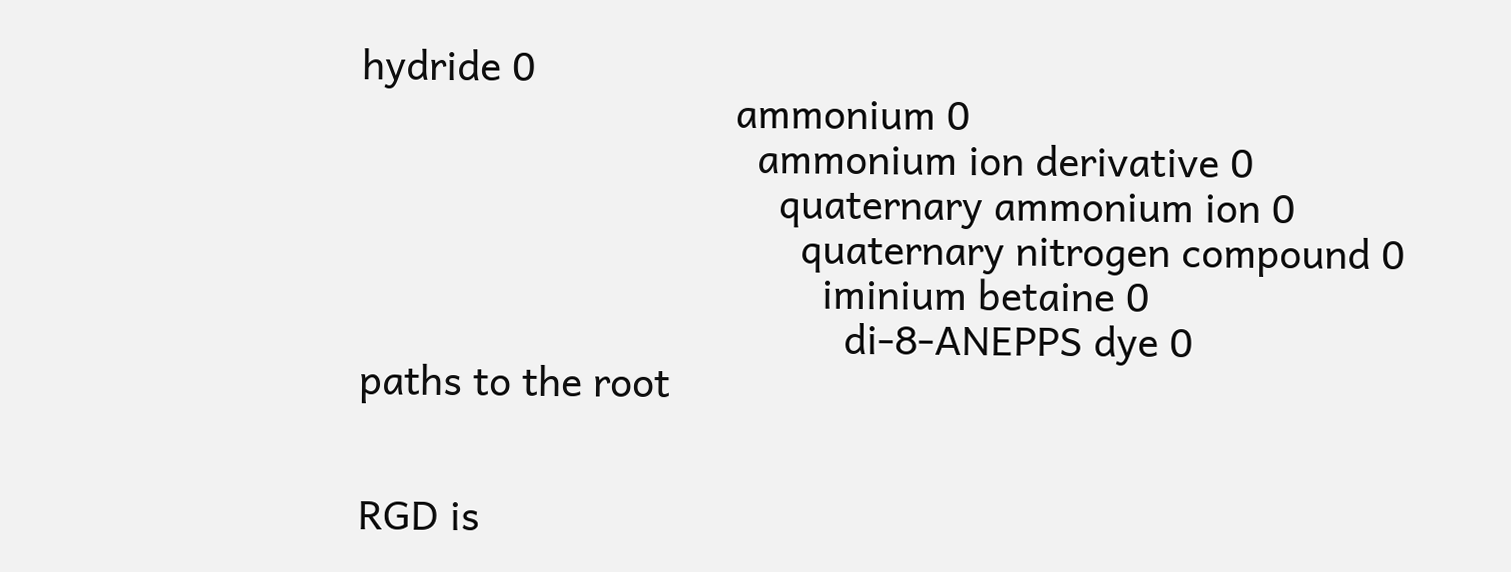hydride 0
                                  ammonium 0
                                    ammonium ion derivative 0
                                      quaternary ammonium ion 0
                                        quaternary nitrogen compound 0
                                          iminium betaine 0
                                            di-8-ANEPPS dye 0
paths to the root


RGD is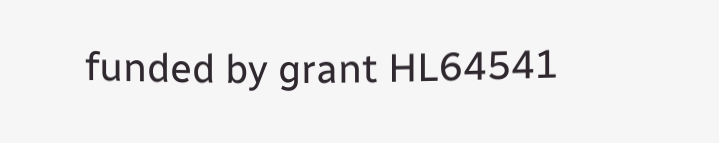funded by grant HL64541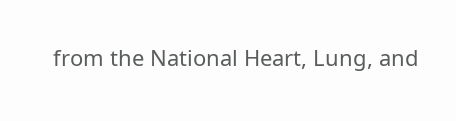from the National Heart, Lung, and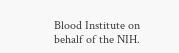Blood Institute on behalf of the NIH.